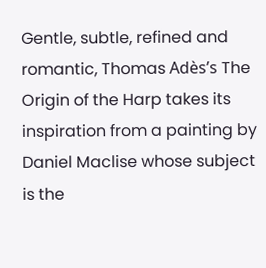Gentle, subtle, refined and romantic, Thomas Adès’s The Origin of the Harp takes its inspiration from a painting by Daniel Maclise whose subject is the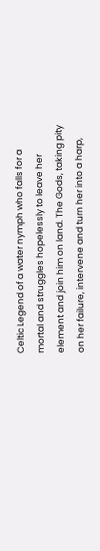Celtic Legend of a water nymph who falls for a mortal and struggles hopelessly to leave her element and join him on land. The Gods, taking pity on her failure, intervene and turn her into a harp,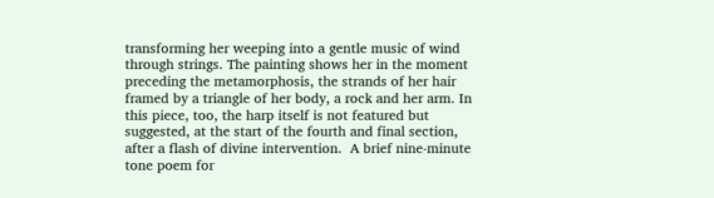transforming her weeping into a gentle music of wind through strings. The painting shows her in the moment preceding the metamorphosis, the strands of her hair framed by a triangle of her body, a rock and her arm. In this piece, too, the harp itself is not featured but suggested, at the start of the fourth and final section, after a flash of divine intervention.  A brief nine-minute tone poem for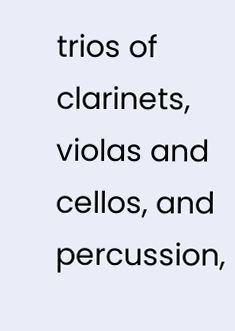trios of clarinets, violas and cellos, and percussion,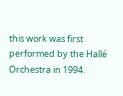this work was first performed by the Hallé Orchestra in 1994.